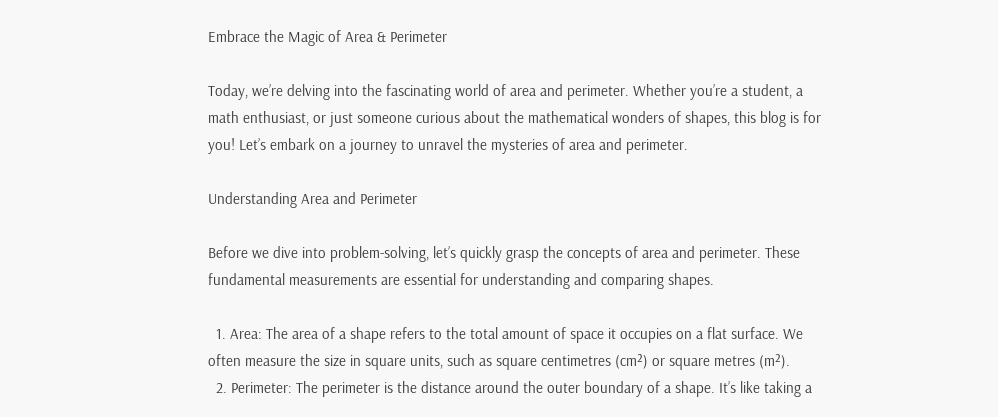Embrace the Magic of Area & Perimeter

Today, we’re delving into the fascinating world of area and perimeter. Whether you’re a student, a math enthusiast, or just someone curious about the mathematical wonders of shapes, this blog is for you! Let’s embark on a journey to unravel the mysteries of area and perimeter.

Understanding Area and Perimeter

Before we dive into problem-solving, let’s quickly grasp the concepts of area and perimeter. These fundamental measurements are essential for understanding and comparing shapes.

  1. Area: The area of a shape refers to the total amount of space it occupies on a flat surface. We often measure the size in square units, such as square centimetres (cm²) or square metres (m²).
  2. Perimeter: The perimeter is the distance around the outer boundary of a shape. It’s like taking a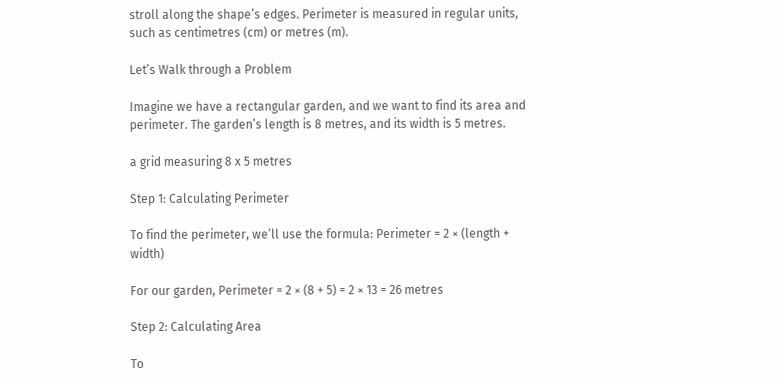stroll along the shape’s edges. Perimeter is measured in regular units, such as centimetres (cm) or metres (m).

Let’s Walk through a Problem

Imagine we have a rectangular garden, and we want to find its area and perimeter. The garden’s length is 8 metres, and its width is 5 metres.

a grid measuring 8 x 5 metres

Step 1: Calculating Perimeter

To find the perimeter, we’ll use the formula: Perimeter = 2 × (length + width)

For our garden, Perimeter = 2 × (8 + 5) = 2 × 13 = 26 metres

Step 2: Calculating Area

To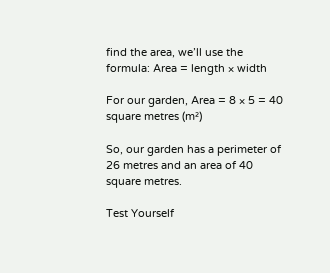find the area, we’ll use the formula: Area = length × width

For our garden, Area = 8 × 5 = 40 square metres (m²)

So, our garden has a perimeter of 26 metres and an area of 40 square metres.

Test Yourself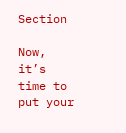Section

Now, it’s time to put your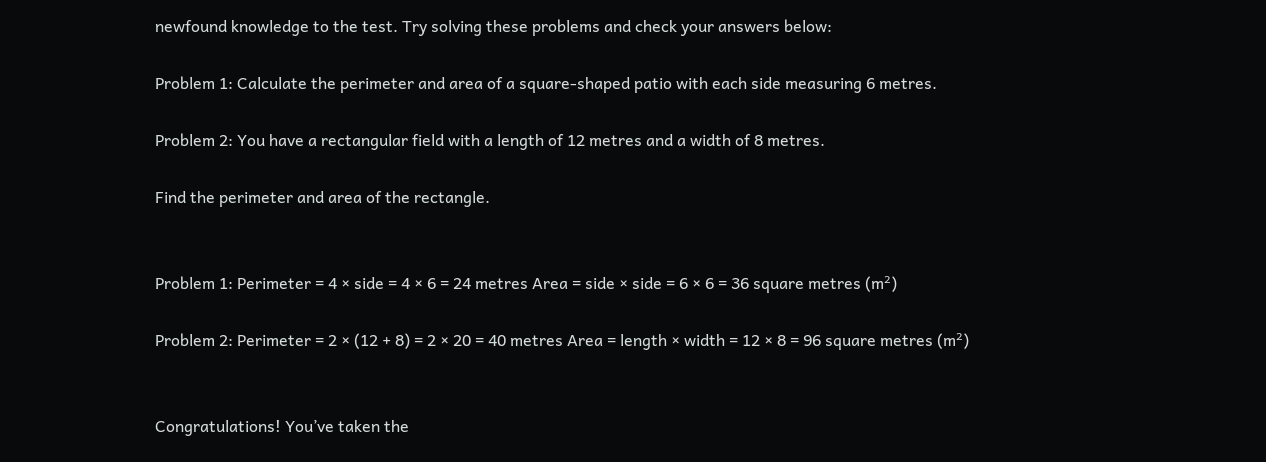newfound knowledge to the test. Try solving these problems and check your answers below:

Problem 1: Calculate the perimeter and area of a square-shaped patio with each side measuring 6 metres.

Problem 2: You have a rectangular field with a length of 12 metres and a width of 8 metres.

Find the perimeter and area of the rectangle.


Problem 1: Perimeter = 4 × side = 4 × 6 = 24 metres Area = side × side = 6 × 6 = 36 square metres (m²)

Problem 2: Perimeter = 2 × (12 + 8) = 2 × 20 = 40 metres Area = length × width = 12 × 8 = 96 square metres (m²)


Congratulations! You’ve taken the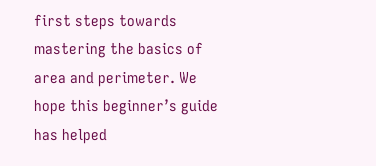first steps towards mastering the basics of area and perimeter. We hope this beginner’s guide has helped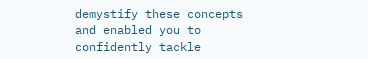demystify these concepts and enabled you to confidently tackle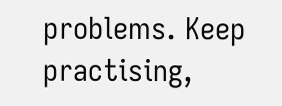problems. Keep practising,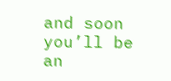and soon you’ll be an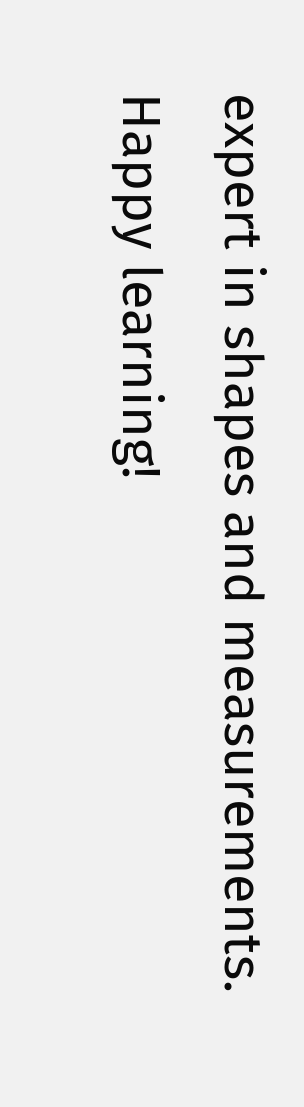expert in shapes and measurements. Happy learning!